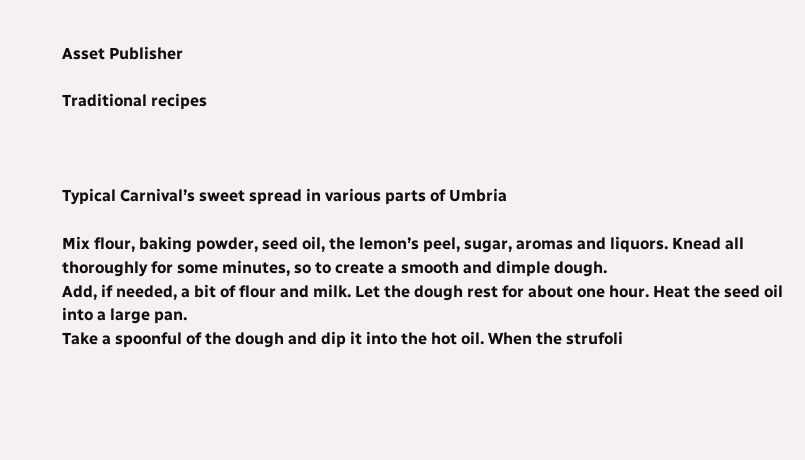Asset Publisher

Traditional recipes



Typical Carnival’s sweet spread in various parts of Umbria

Mix flour, baking powder, seed oil, the lemon’s peel, sugar, aromas and liquors. Knead all thoroughly for some minutes, so to create a smooth and dimple dough.
Add, if needed, a bit of flour and milk. Let the dough rest for about one hour. Heat the seed oil into a large pan.
Take a spoonful of the dough and dip it into the hot oil. When the strufoli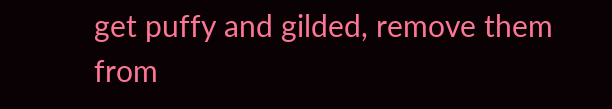get puffy and gilded, remove them from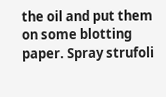the oil and put them on some blotting paper. Spray strufoli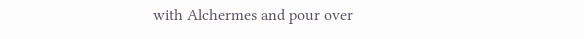with Alchermes and pour over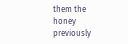them the honey previously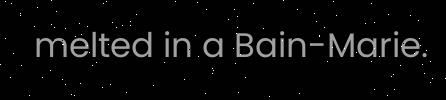melted in a Bain-Marie.